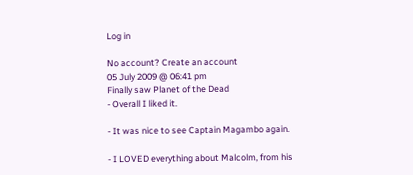Log in

No account? Create an account
05 July 2009 @ 06:41 pm
Finally saw Planet of the Dead
- Overall I liked it.

- It was nice to see Captain Magambo again.

- I LOVED everything about Malcolm, from his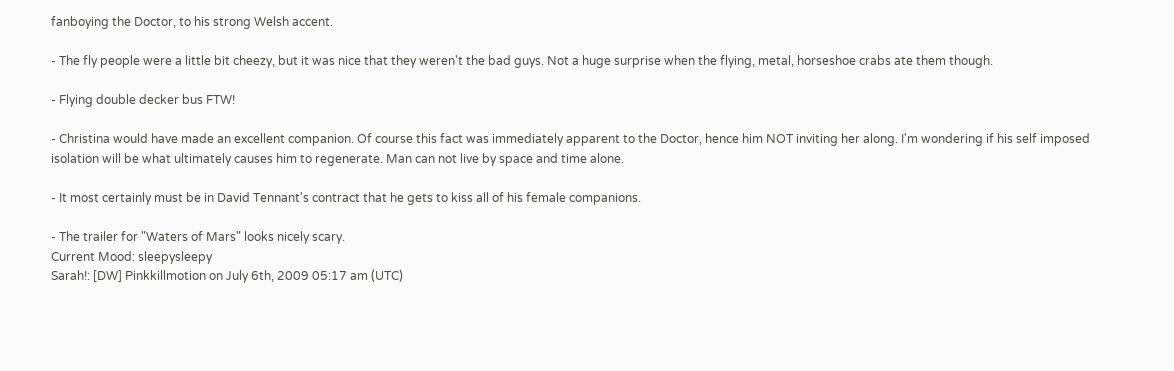fanboying the Doctor, to his strong Welsh accent.

- The fly people were a little bit cheezy, but it was nice that they weren't the bad guys. Not a huge surprise when the flying, metal, horseshoe crabs ate them though.

- Flying double decker bus FTW!

- Christina would have made an excellent companion. Of course this fact was immediately apparent to the Doctor, hence him NOT inviting her along. I'm wondering if his self imposed isolation will be what ultimately causes him to regenerate. Man can not live by space and time alone.

- It most certainly must be in David Tennant's contract that he gets to kiss all of his female companions.

- The trailer for "Waters of Mars" looks nicely scary.
Current Mood: sleepysleepy
Sarah!: [DW] Pinkkillmotion on July 6th, 2009 05:17 am (UTC)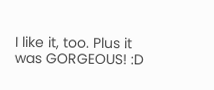I like it, too. Plus it was GORGEOUS! :D